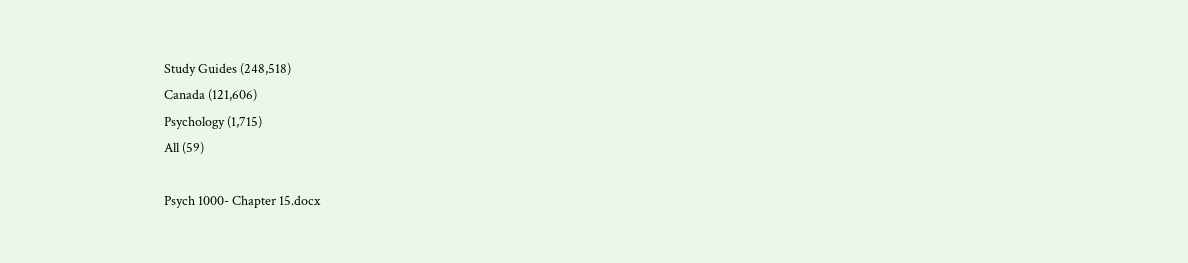Study Guides (248,518)
Canada (121,606)
Psychology (1,715)
All (59)

Psych 1000- Chapter 15.docx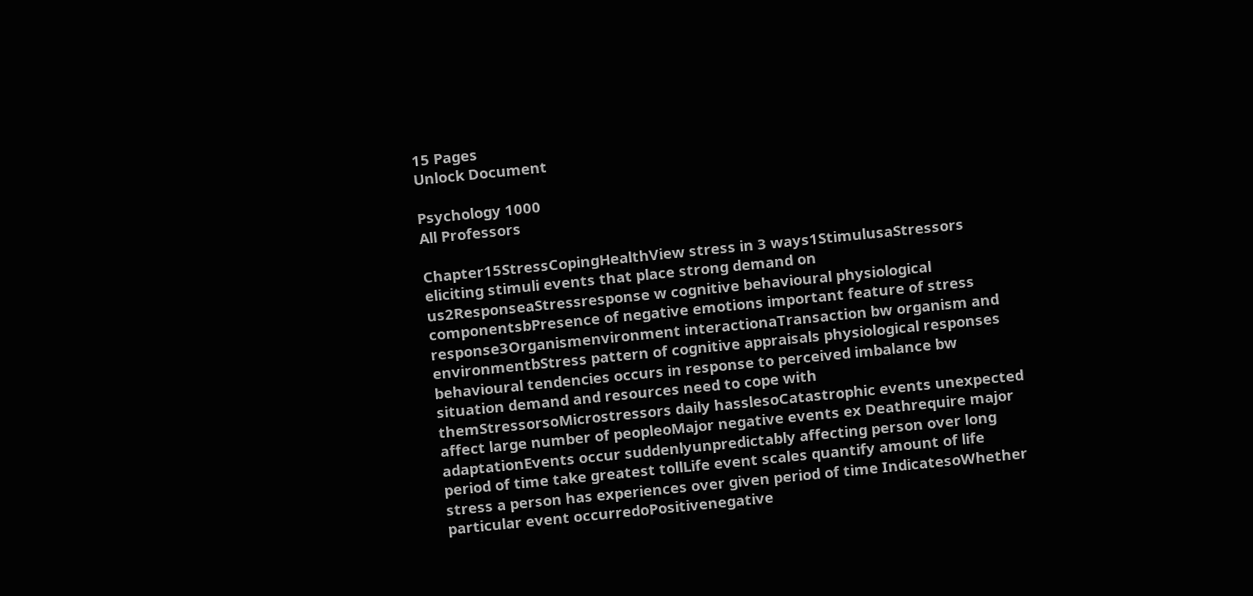15 Pages
Unlock Document

Psychology 1000
All Professors

Chapter15StressCopingHealthView stress in 3 ways1StimulusaStressors eliciting stimuli events that place strong demand on us2ResponseaStressresponse w cognitive behavioural physiological componentsbPresence of negative emotions important feature of stress response3Organismenvironment interactionaTransaction bw organism and environmentbStress pattern of cognitive appraisals physiological responses behavioural tendencies occurs in response to perceived imbalance bw situation demand and resources need to cope with themStressorsoMicrostressors daily hasslesoCatastrophic events unexpected affect large number of peopleoMajor negative events ex Deathrequire major adaptationEvents occur suddenlyunpredictably affecting person over long period of time take greatest tollLife event scales quantify amount of life stress a person has experiences over given period of time IndicatesoWhether particular event occurredoPositivenegative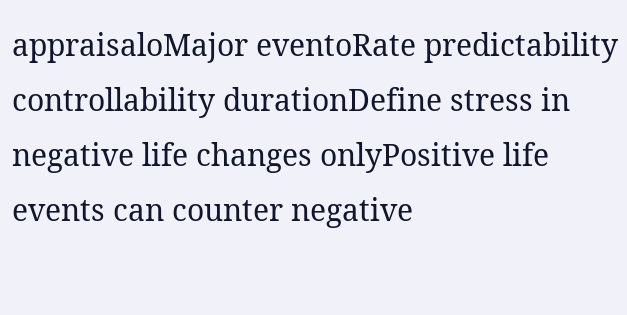appraisaloMajor eventoRate predictability controllability durationDefine stress in negative life changes onlyPositive life events can counter negative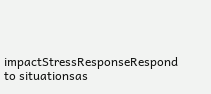impactStressResponseRespond to situationsas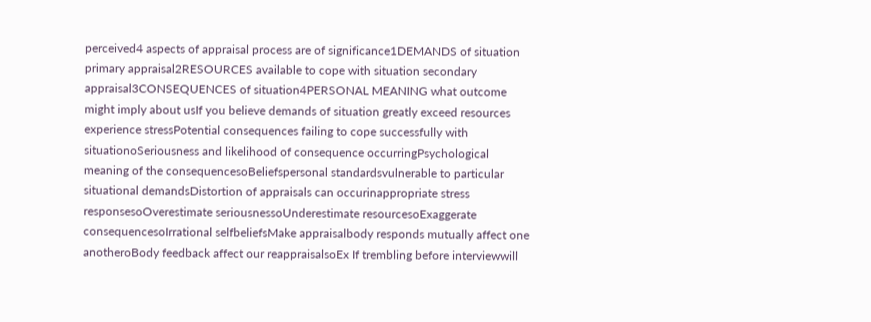perceived4 aspects of appraisal process are of significance1DEMANDS of situation primary appraisal2RESOURCES available to cope with situation secondary appraisal3CONSEQUENCES of situation4PERSONAL MEANING what outcome might imply about usIf you believe demands of situation greatly exceed resources experience stressPotential consequences failing to cope successfully with situationoSeriousness and likelihood of consequence occurringPsychological meaning of the consequencesoBeliefspersonal standardsvulnerable to particular situational demandsDistortion of appraisals can occurinappropriate stress responsesoOverestimate seriousnessoUnderestimate resourcesoExaggerate consequencesoIrrational selfbeliefsMake appraisalbody responds mutually affect one anotheroBody feedback affect our reappraisalsoEx If trembling before interviewwill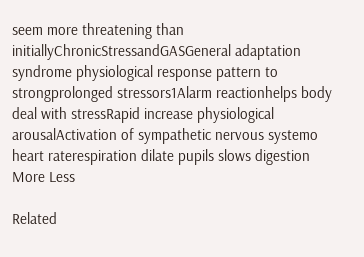seem more threatening than initiallyChronicStressandGASGeneral adaptation syndrome physiological response pattern to strongprolonged stressors1Alarm reactionhelps body deal with stressRapid increase physiological arousalActivation of sympathetic nervous systemo heart raterespiration dilate pupils slows digestion
More Less

Related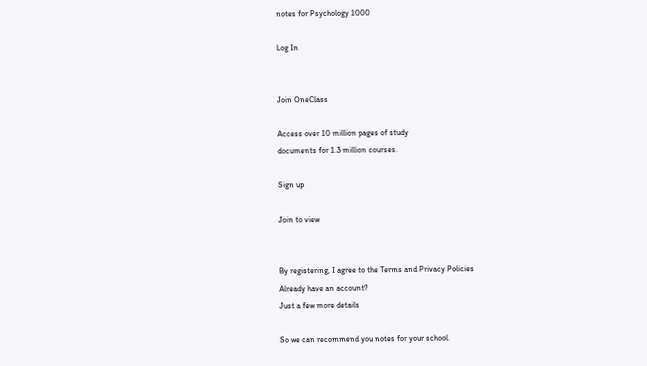notes for Psychology 1000

Log In


Join OneClass

Access over 10 million pages of study
documents for 1.3 million courses.

Sign up

Join to view


By registering, I agree to the Terms and Privacy Policies
Already have an account?
Just a few more details

So we can recommend you notes for your school.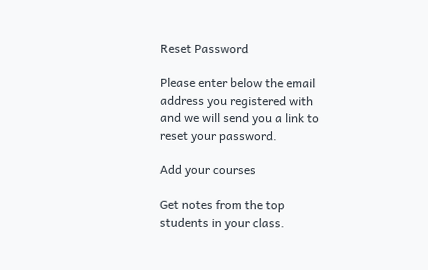Reset Password

Please enter below the email address you registered with and we will send you a link to reset your password.

Add your courses

Get notes from the top students in your class.